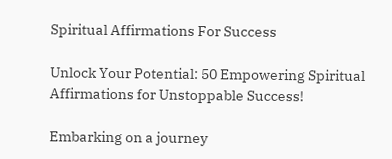Spiritual Affirmations For Success

Unlock Your Potential: 50 Empowering Spiritual Affirmations for Unstoppable Success!

Embarking on a journey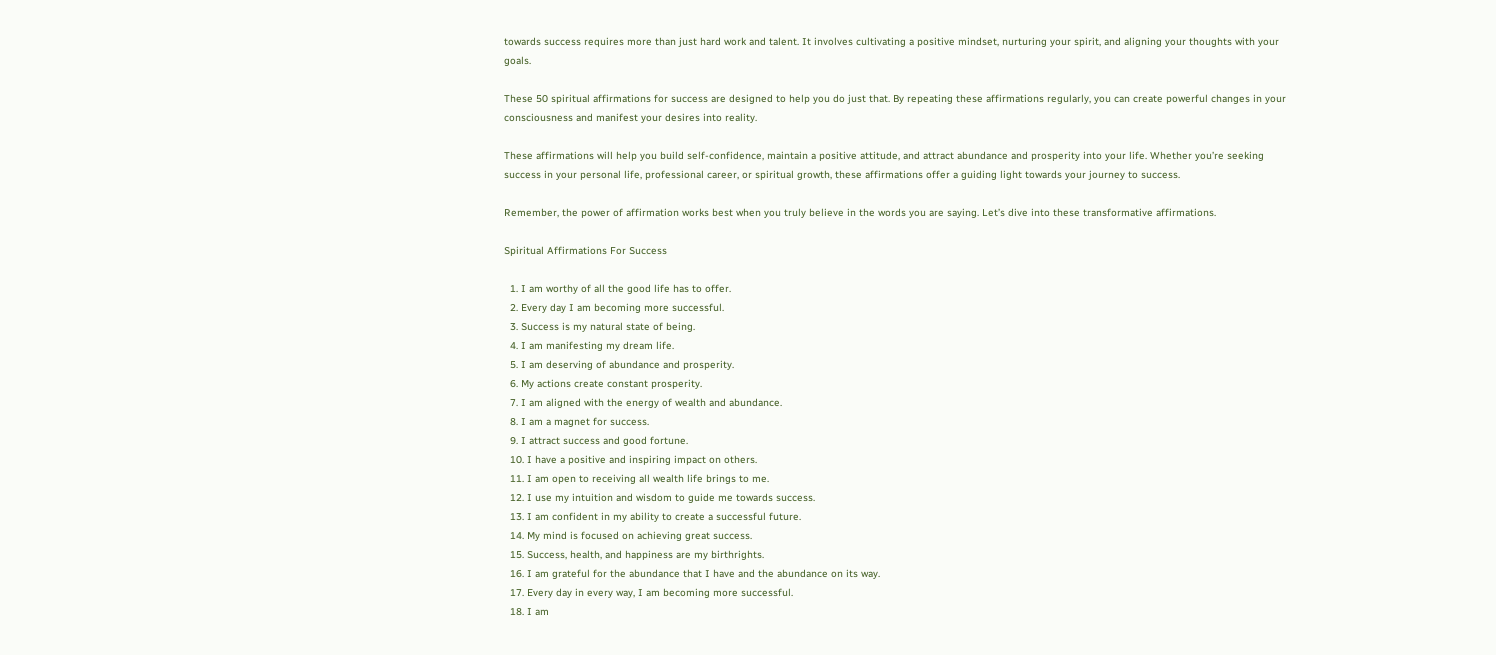towards success requires more than just hard work and talent. It involves cultivating a positive mindset, nurturing your spirit, and aligning your thoughts with your goals.

These 50 spiritual affirmations for success are designed to help you do just that. By repeating these affirmations regularly, you can create powerful changes in your consciousness and manifest your desires into reality.

These affirmations will help you build self-confidence, maintain a positive attitude, and attract abundance and prosperity into your life. Whether you’re seeking success in your personal life, professional career, or spiritual growth, these affirmations offer a guiding light towards your journey to success.

Remember, the power of affirmation works best when you truly believe in the words you are saying. Let’s dive into these transformative affirmations.

Spiritual Affirmations For Success

  1. I am worthy of all the good life has to offer.
  2. Every day I am becoming more successful.
  3. Success is my natural state of being.
  4. I am manifesting my dream life.
  5. I am deserving of abundance and prosperity.
  6. My actions create constant prosperity.
  7. I am aligned with the energy of wealth and abundance.
  8. I am a magnet for success.
  9. I attract success and good fortune.
  10. I have a positive and inspiring impact on others.
  11. I am open to receiving all wealth life brings to me.
  12. I use my intuition and wisdom to guide me towards success.
  13. I am confident in my ability to create a successful future.
  14. My mind is focused on achieving great success.
  15. Success, health, and happiness are my birthrights.
  16. I am grateful for the abundance that I have and the abundance on its way.
  17. Every day in every way, I am becoming more successful.
  18. I am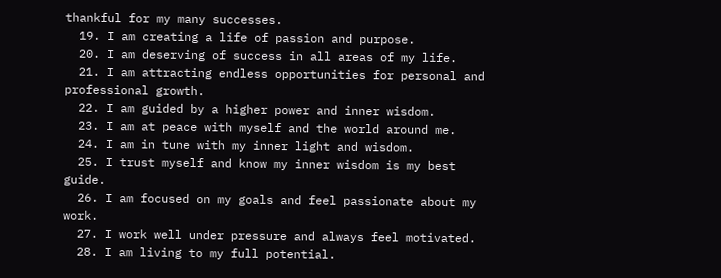thankful for my many successes.
  19. I am creating a life of passion and purpose.
  20. I am deserving of success in all areas of my life.
  21. I am attracting endless opportunities for personal and professional growth.
  22. I am guided by a higher power and inner wisdom.
  23. I am at peace with myself and the world around me.
  24. I am in tune with my inner light and wisdom.
  25. I trust myself and know my inner wisdom is my best guide.
  26. I am focused on my goals and feel passionate about my work.
  27. I work well under pressure and always feel motivated.
  28. I am living to my full potential.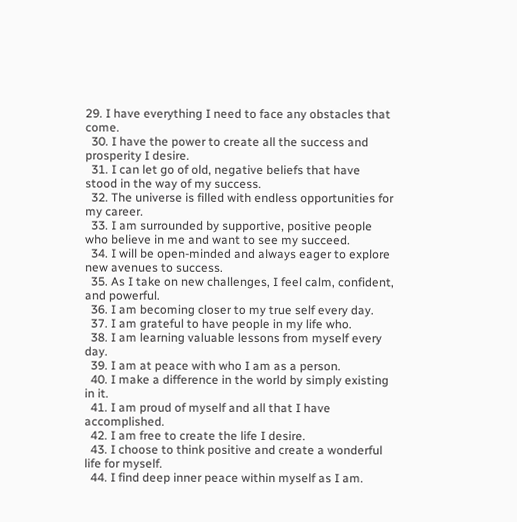29. I have everything I need to face any obstacles that come.
  30. I have the power to create all the success and prosperity I desire.
  31. I can let go of old, negative beliefs that have stood in the way of my success.
  32. The universe is filled with endless opportunities for my career.
  33. I am surrounded by supportive, positive people who believe in me and want to see my succeed.
  34. I will be open-minded and always eager to explore new avenues to success.
  35. As I take on new challenges, I feel calm, confident, and powerful.
  36. I am becoming closer to my true self every day.
  37. I am grateful to have people in my life who.
  38. I am learning valuable lessons from myself every day.
  39. I am at peace with who I am as a person.
  40. I make a difference in the world by simply existing in it.
  41. I am proud of myself and all that I have accomplished.
  42. I am free to create the life I desire.
  43. I choose to think positive and create a wonderful life for myself.
  44. I find deep inner peace within myself as I am.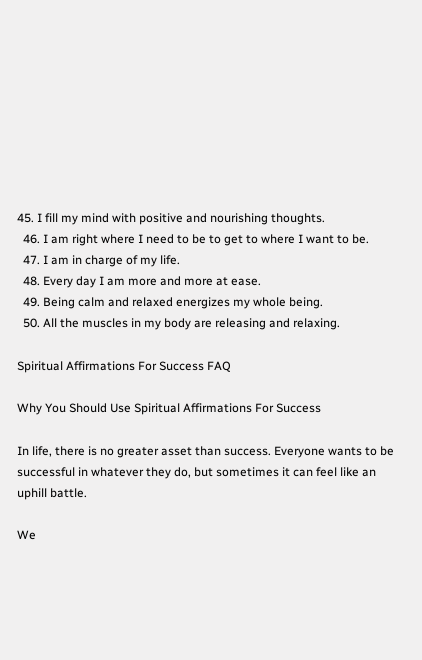45. I fill my mind with positive and nourishing thoughts.
  46. I am right where I need to be to get to where I want to be.
  47. I am in charge of my life.
  48. Every day I am more and more at ease.
  49. Being calm and relaxed energizes my whole being.
  50. All the muscles in my body are releasing and relaxing.

Spiritual Affirmations For Success FAQ

Why You Should Use Spiritual Affirmations For Success

In life, there is no greater asset than success. Everyone wants to be successful in whatever they do, but sometimes it can feel like an uphill battle.

We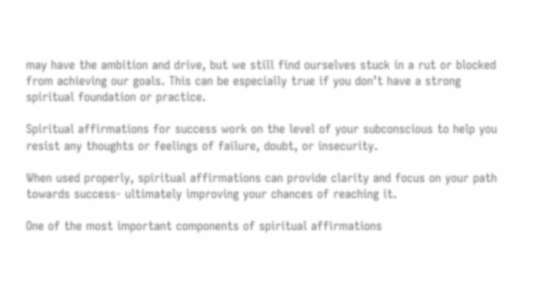may have the ambition and drive, but we still find ourselves stuck in a rut or blocked from achieving our goals. This can be especially true if you don’t have a strong spiritual foundation or practice.

Spiritual affirmations for success work on the level of your subconscious to help you resist any thoughts or feelings of failure, doubt, or insecurity.

When used properly, spiritual affirmations can provide clarity and focus on your path towards success- ultimately improving your chances of reaching it.

One of the most important components of spiritual affirmations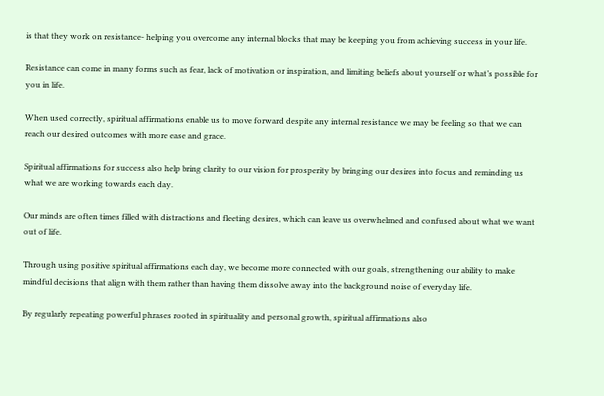is that they work on resistance- helping you overcome any internal blocks that may be keeping you from achieving success in your life.

Resistance can come in many forms such as fear, lack of motivation or inspiration, and limiting beliefs about yourself or what’s possible for you in life.

When used correctly, spiritual affirmations enable us to move forward despite any internal resistance we may be feeling so that we can reach our desired outcomes with more ease and grace.

Spiritual affirmations for success also help bring clarity to our vision for prosperity by bringing our desires into focus and reminding us what we are working towards each day.

Our minds are often times filled with distractions and fleeting desires, which can leave us overwhelmed and confused about what we want out of life.

Through using positive spiritual affirmations each day, we become more connected with our goals, strengthening our ability to make mindful decisions that align with them rather than having them dissolve away into the background noise of everyday life.

By regularly repeating powerful phrases rooted in spirituality and personal growth, spiritual affirmations also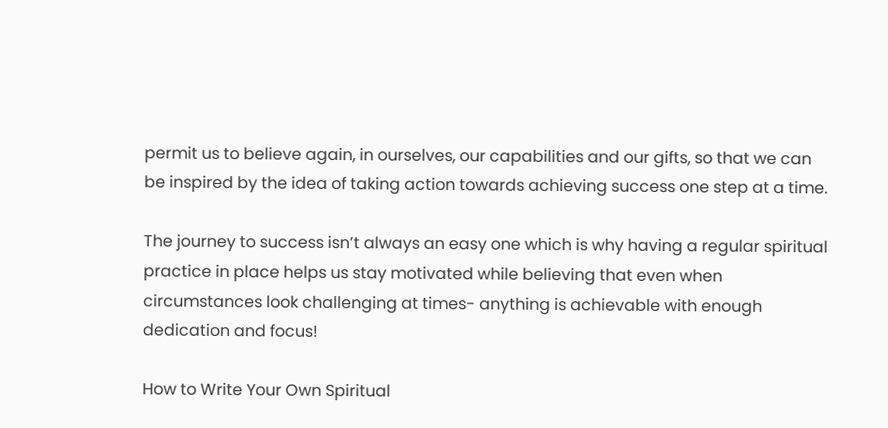permit us to believe again, in ourselves, our capabilities and our gifts, so that we can be inspired by the idea of taking action towards achieving success one step at a time.

The journey to success isn’t always an easy one which is why having a regular spiritual practice in place helps us stay motivated while believing that even when circumstances look challenging at times- anything is achievable with enough dedication and focus!

How to Write Your Own Spiritual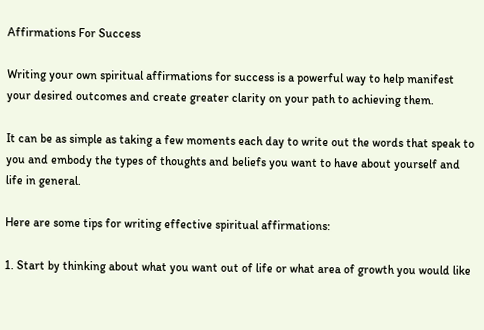Affirmations For Success

Writing your own spiritual affirmations for success is a powerful way to help manifest your desired outcomes and create greater clarity on your path to achieving them.

It can be as simple as taking a few moments each day to write out the words that speak to you and embody the types of thoughts and beliefs you want to have about yourself and life in general.

Here are some tips for writing effective spiritual affirmations:

1. Start by thinking about what you want out of life or what area of growth you would like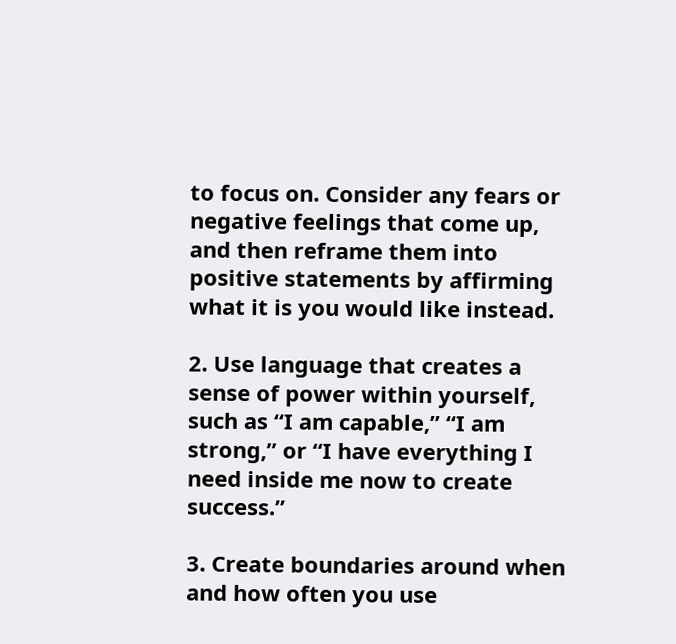to focus on. Consider any fears or negative feelings that come up, and then reframe them into positive statements by affirming what it is you would like instead.

2. Use language that creates a sense of power within yourself, such as “I am capable,” “I am strong,” or “I have everything I need inside me now to create success.”

3. Create boundaries around when and how often you use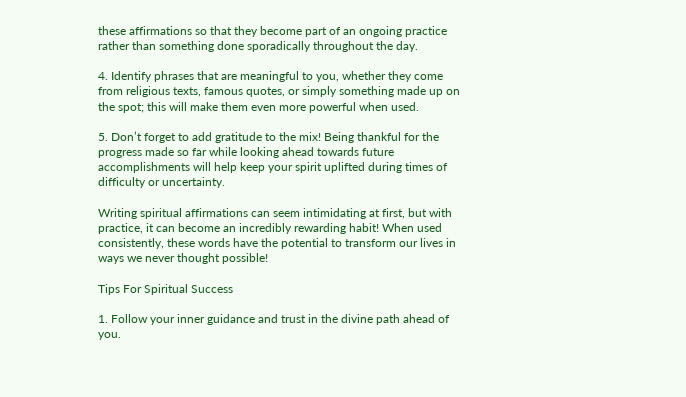these affirmations so that they become part of an ongoing practice rather than something done sporadically throughout the day.

4. Identify phrases that are meaningful to you, whether they come from religious texts, famous quotes, or simply something made up on the spot; this will make them even more powerful when used.

5. Don’t forget to add gratitude to the mix! Being thankful for the progress made so far while looking ahead towards future accomplishments will help keep your spirit uplifted during times of difficulty or uncertainty.

Writing spiritual affirmations can seem intimidating at first, but with practice, it can become an incredibly rewarding habit! When used consistently, these words have the potential to transform our lives in ways we never thought possible!

Tips For Spiritual Success

1. Follow your inner guidance and trust in the divine path ahead of you.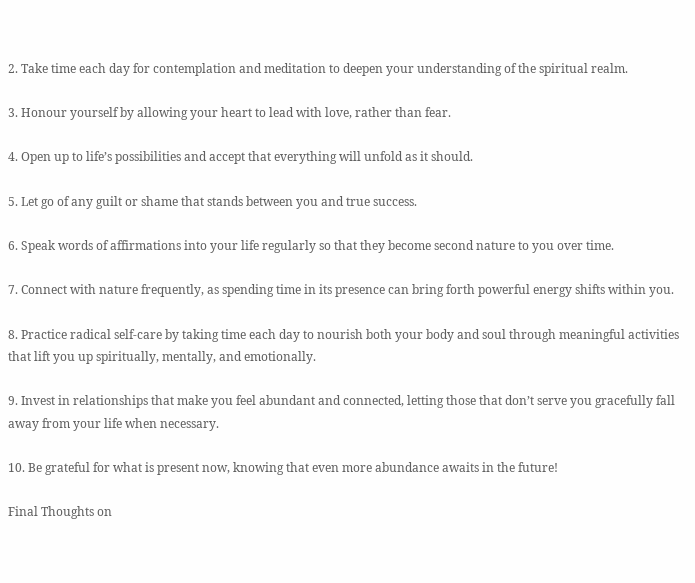2. Take time each day for contemplation and meditation to deepen your understanding of the spiritual realm.

3. Honour yourself by allowing your heart to lead with love, rather than fear.

4. Open up to life’s possibilities and accept that everything will unfold as it should.

5. Let go of any guilt or shame that stands between you and true success.

6. Speak words of affirmations into your life regularly so that they become second nature to you over time.

7. Connect with nature frequently, as spending time in its presence can bring forth powerful energy shifts within you.

8. Practice radical self-care by taking time each day to nourish both your body and soul through meaningful activities that lift you up spiritually, mentally, and emotionally.

9. Invest in relationships that make you feel abundant and connected, letting those that don’t serve you gracefully fall away from your life when necessary.

10. Be grateful for what is present now, knowing that even more abundance awaits in the future!

Final Thoughts on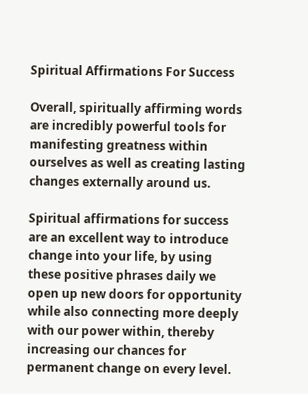Spiritual Affirmations For Success

Overall, spiritually affirming words are incredibly powerful tools for manifesting greatness within ourselves as well as creating lasting changes externally around us.

Spiritual affirmations for success are an excellent way to introduce change into your life, by using these positive phrases daily we open up new doors for opportunity while also connecting more deeply with our power within, thereby increasing our chances for permanent change on every level.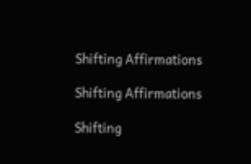Shifting Affirmations

Shifting Affirmations

Shifting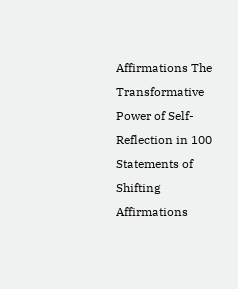Affirmations The Transformative Power of Self-Reflection in 100 Statements of Shifting Affirmations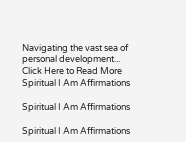Navigating the vast sea of personal development...
Click Here to Read More
Spiritual I Am Affirmations

Spiritual I Am Affirmations

Spiritual I Am Affirmations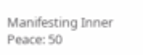Manifesting Inner Peace: 50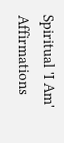Spiritual 'I Am' Affirmations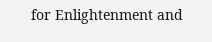for Enlightenment and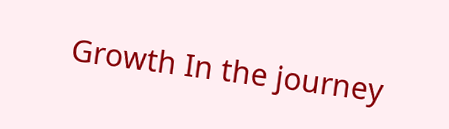Growth In the journey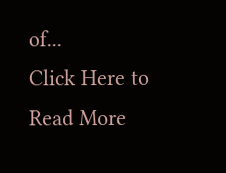of...
Click Here to Read More